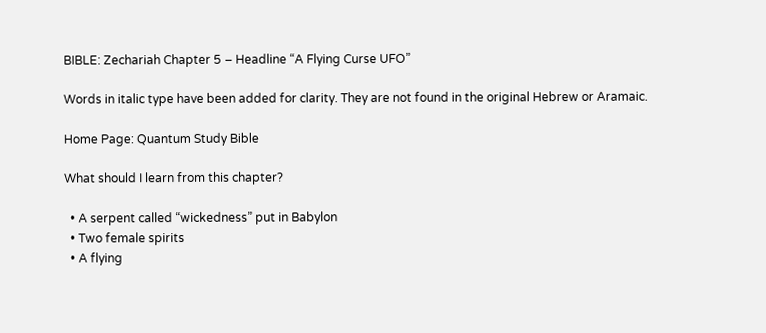BIBLE: Zechariah Chapter 5 – Headline “A Flying Curse UFO”

Words in italic type have been added for clarity. They are not found in the original Hebrew or Aramaic.

Home Page: Quantum Study Bible

What should I learn from this chapter?

  • A serpent called “wickedness” put in Babylon
  • Two female spirits
  • A flying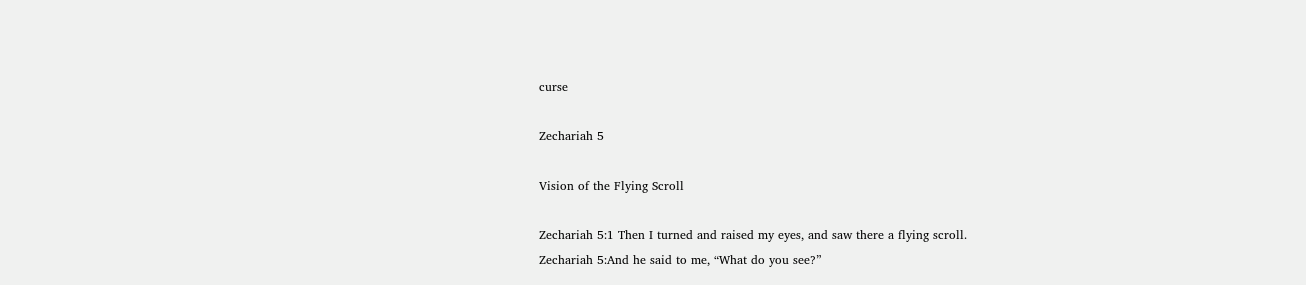curse

Zechariah 5

Vision of the Flying Scroll

Zechariah 5:1 Then I turned and raised my eyes, and saw there a flying scroll.
Zechariah 5:And he said to me, “What do you see?”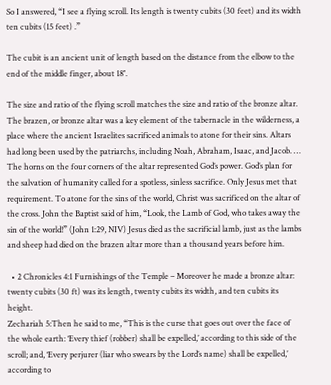So I answered, “I see a flying scroll. Its length is twenty cubits (30 feet) and its width ten cubits (15 feet) .”

The cubit is an ancient unit of length based on the distance from the elbow to the end of the middle finger, about 18″.

The size and ratio of the flying scroll matches the size and ratio of the bronze altar. The brazen, or bronze altar was a key element of the tabernacle in the wilderness, a place where the ancient Israelites sacrificed animals to atone for their sins. Altars had long been used by the patriarchs, including Noah, Abraham, Isaac, and Jacob. … The horns on the four corners of the altar represented God’s power. God’s plan for the salvation of humanity called for a spotless, sinless sacrifice. Only Jesus met that requirement. To atone for the sins of the world, Christ was sacrificed on the altar of the cross. John the Baptist said of him, “Look, the Lamb of God, who takes away the sin of the world!” (John 1:29, NIV) Jesus died as the sacrificial lamb, just as the lambs and sheep had died on the brazen altar more than a thousand years before him.

  • 2 Chronicles 4:1 Furnishings of the Temple – Moreover he made a bronze altar: twenty cubits (30 ft) was its length, twenty cubits its width, and ten cubits its height.
Zechariah 5:Then he said to me, “This is the curse that goes out over the face of the whole earth: ‘Every thief (robber) shall be expelled,’ according to this side of the scroll; and, ‘Every perjurer (liar who swears by the Lord’s name) shall be expelled,’ according to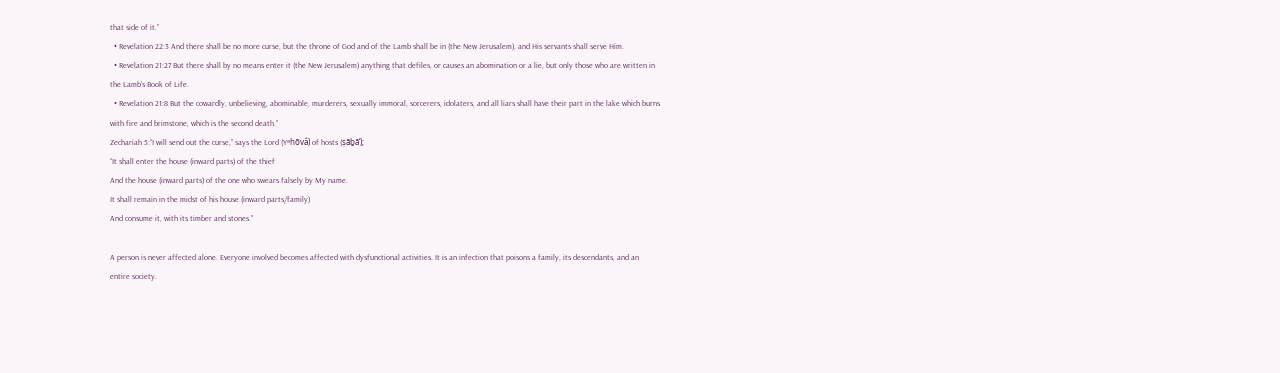that side of it.”
  • Revelation 22:3 And there shall be no more curse, but the throne of God and of the Lamb shall be in (the New Jerusalem), and His servants shall serve Him.
  • Revelation 21:27 But there shall by no means enter it (the New Jerusalem) anything that defiles, or causes an abomination or a lie, but only those who are written in the Lamb’s Book of Life.
  • Revelation 21:8 But the cowardly, unbelieving, abominable, murderers, sexually immoral, sorcerers, idolaters, and all liars shall have their part in the lake which burns with fire and brimstone, which is the second death.”
Zechariah 5:“I will send out the curse,” says the Lord (Yᵊhōvâ) of hosts (ṣāḇā’);
“It shall enter the house (inward parts) of the thief
And the house (inward parts) of the one who swears falsely by My name.
It shall remain in the midst of his house (inward parts/family)
And consume it, with its timber and stones.”

A person is never affected alone. Everyone involved becomes affected with dysfunctional activities. It is an infection that poisons a family, its descendants, and an entire society.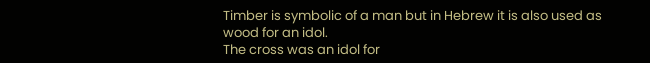Timber is symbolic of a man but in Hebrew it is also used as wood for an idol.
The cross was an idol for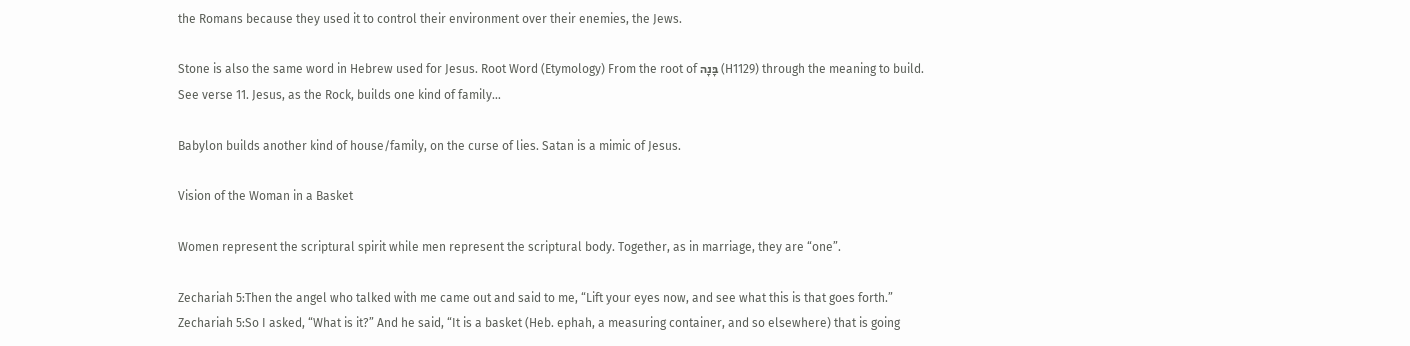the Romans because they used it to control their environment over their enemies, the Jews.

Stone is also the same word in Hebrew used for Jesus. Root Word (Etymology) From the root of בָּנָה (H1129) through the meaning to build. See verse 11. Jesus, as the Rock, builds one kind of family…

Babylon builds another kind of house/family, on the curse of lies. Satan is a mimic of Jesus.

Vision of the Woman in a Basket

Women represent the scriptural spirit while men represent the scriptural body. Together, as in marriage, they are “one”.

Zechariah 5:Then the angel who talked with me came out and said to me, “Lift your eyes now, and see what this is that goes forth.”
Zechariah 5:So I asked, “What is it?” And he said, “It is a basket (Heb. ephah, a measuring container, and so elsewhere) that is going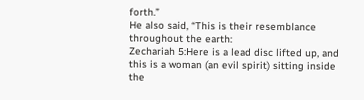forth.”
He also said, “This is their resemblance throughout the earth:
Zechariah 5:Here is a lead disc lifted up, and this is a woman (an evil spirit) sitting inside the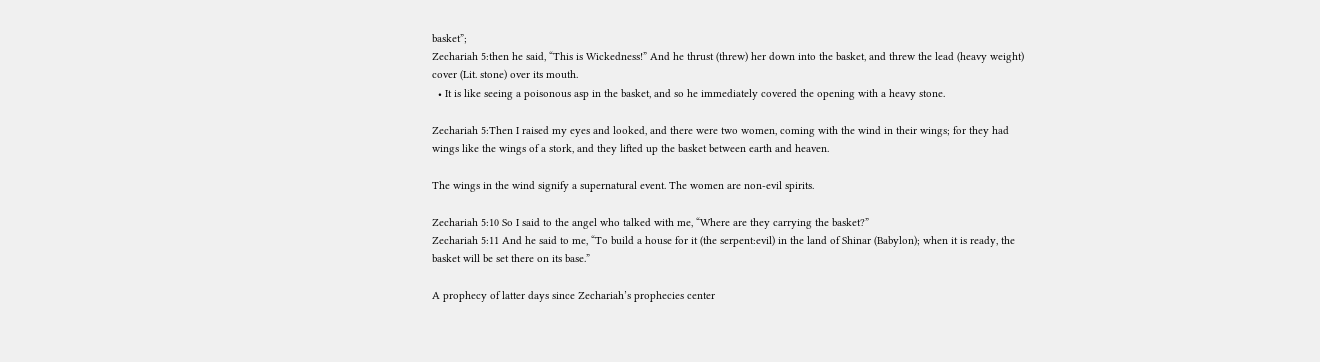basket”;
Zechariah 5:then he said, “This is Wickedness!” And he thrust (threw) her down into the basket, and threw the lead (heavy weight) cover (Lit. stone) over its mouth.
  • It is like seeing a poisonous asp in the basket, and so he immediately covered the opening with a heavy stone.

Zechariah 5:Then I raised my eyes and looked, and there were two women, coming with the wind in their wings; for they had wings like the wings of a stork, and they lifted up the basket between earth and heaven.

The wings in the wind signify a supernatural event. The women are non-evil spirits.

Zechariah 5:10 So I said to the angel who talked with me, “Where are they carrying the basket?”
Zechariah 5:11 And he said to me, “To build a house for it (the serpent:evil) in the land of Shinar (Babylon); when it is ready, the basket will be set there on its base.”

A prophecy of latter days since Zechariah’s prophecies center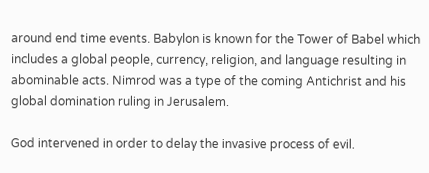around end time events. Babylon is known for the Tower of Babel which includes a global people, currency, religion, and language resulting in abominable acts. Nimrod was a type of the coming Antichrist and his global domination ruling in Jerusalem.

God intervened in order to delay the invasive process of evil.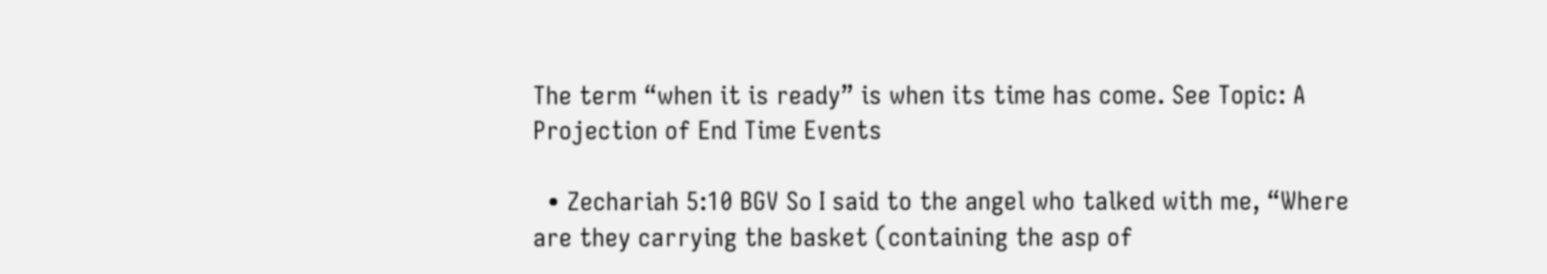The term “when it is ready” is when its time has come. See Topic: A Projection of End Time Events

  • Zechariah 5:10 BGV So I said to the angel who talked with me, “Where are they carrying the basket (containing the asp of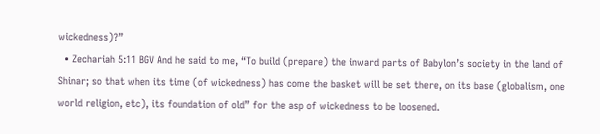wickedness)?”
  • Zechariah 5:11 BGV And he said to me, “To build (prepare) the inward parts of Babylon’s society in the land of Shinar; so that when its time (of wickedness) has come the basket will be set there, on its base (globalism, one world religion, etc), its foundation of old” for the asp of wickedness to be loosened.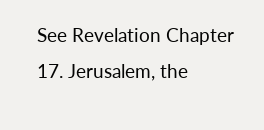See Revelation Chapter 17. Jerusalem, the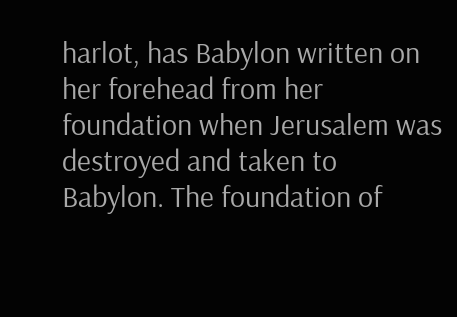harlot, has Babylon written on her forehead from her foundation when Jerusalem was destroyed and taken to Babylon. The foundation of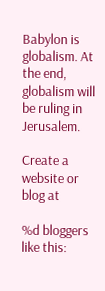Babylon is globalism. At the end, globalism will be ruling in Jerusalem.

Create a website or blog at

%d bloggers like this: